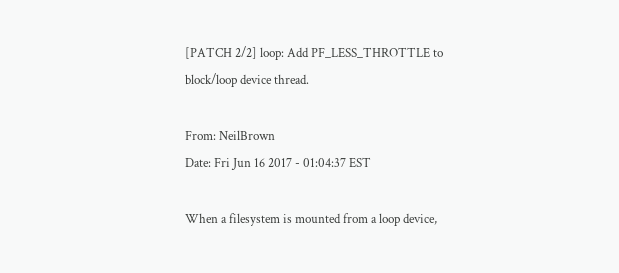[PATCH 2/2] loop: Add PF_LESS_THROTTLE to block/loop device thread.

From: NeilBrown
Date: Fri Jun 16 2017 - 01:04:37 EST

When a filesystem is mounted from a loop device,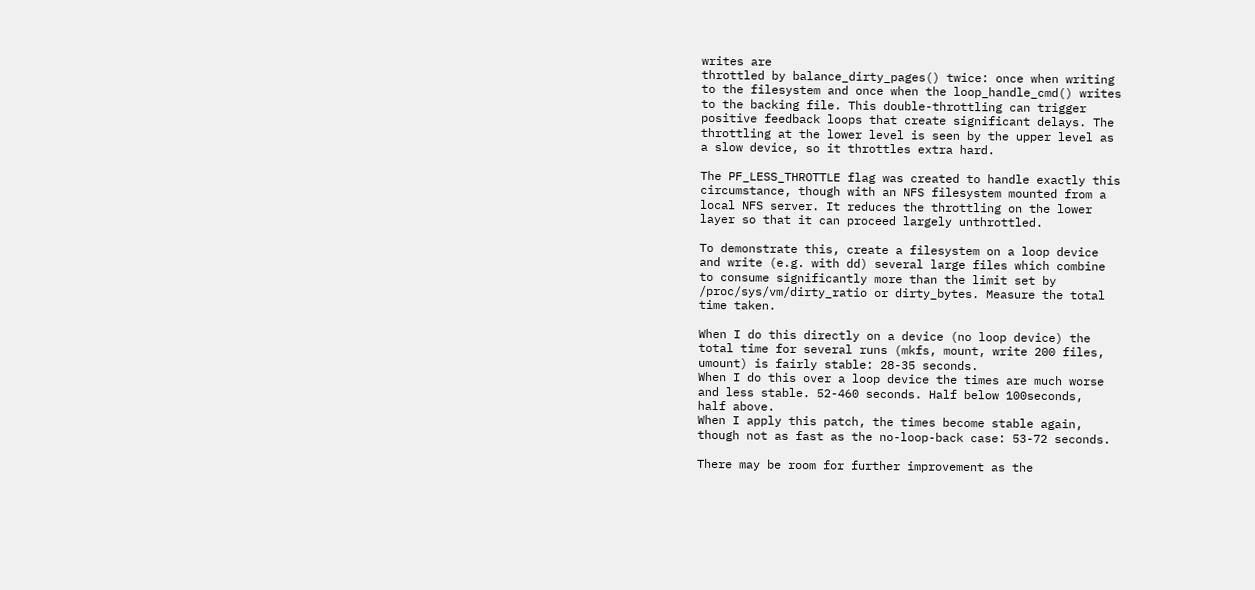writes are
throttled by balance_dirty_pages() twice: once when writing
to the filesystem and once when the loop_handle_cmd() writes
to the backing file. This double-throttling can trigger
positive feedback loops that create significant delays. The
throttling at the lower level is seen by the upper level as
a slow device, so it throttles extra hard.

The PF_LESS_THROTTLE flag was created to handle exactly this
circumstance, though with an NFS filesystem mounted from a
local NFS server. It reduces the throttling on the lower
layer so that it can proceed largely unthrottled.

To demonstrate this, create a filesystem on a loop device
and write (e.g. with dd) several large files which combine
to consume significantly more than the limit set by
/proc/sys/vm/dirty_ratio or dirty_bytes. Measure the total
time taken.

When I do this directly on a device (no loop device) the
total time for several runs (mkfs, mount, write 200 files,
umount) is fairly stable: 28-35 seconds.
When I do this over a loop device the times are much worse
and less stable. 52-460 seconds. Half below 100seconds,
half above.
When I apply this patch, the times become stable again,
though not as fast as the no-loop-back case: 53-72 seconds.

There may be room for further improvement as the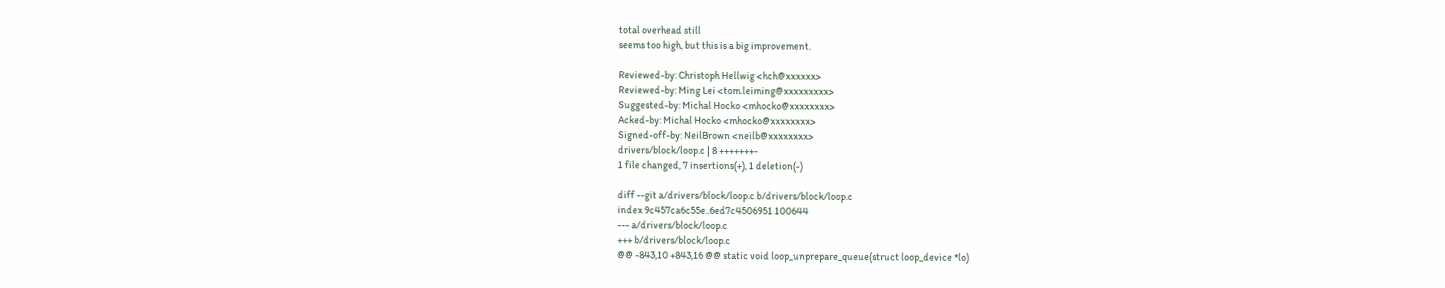total overhead still
seems too high, but this is a big improvement.

Reviewed-by: Christoph Hellwig <hch@xxxxxx>
Reviewed-by: Ming Lei <tom.leiming@xxxxxxxxx>
Suggested-by: Michal Hocko <mhocko@xxxxxxxx>
Acked-by: Michal Hocko <mhocko@xxxxxxxx>
Signed-off-by: NeilBrown <neilb@xxxxxxxx>
drivers/block/loop.c | 8 +++++++-
1 file changed, 7 insertions(+), 1 deletion(-)

diff --git a/drivers/block/loop.c b/drivers/block/loop.c
index 9c457ca6c55e..6ed7c4506951 100644
--- a/drivers/block/loop.c
+++ b/drivers/block/loop.c
@@ -843,10 +843,16 @@ static void loop_unprepare_queue(struct loop_device *lo)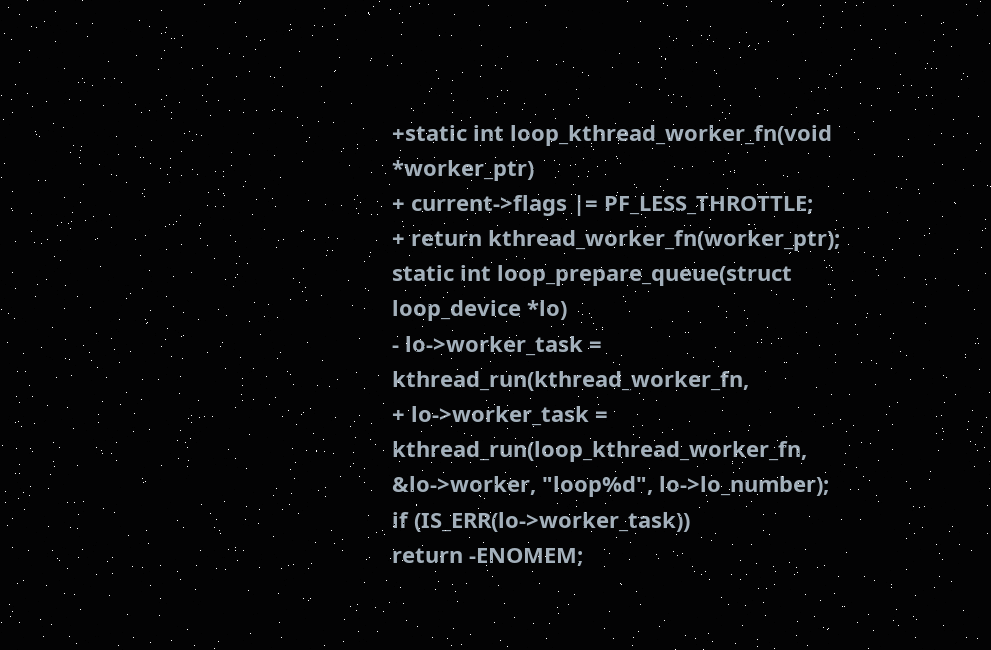+static int loop_kthread_worker_fn(void *worker_ptr)
+ current->flags |= PF_LESS_THROTTLE;
+ return kthread_worker_fn(worker_ptr);
static int loop_prepare_queue(struct loop_device *lo)
- lo->worker_task = kthread_run(kthread_worker_fn,
+ lo->worker_task = kthread_run(loop_kthread_worker_fn,
&lo->worker, "loop%d", lo->lo_number);
if (IS_ERR(lo->worker_task))
return -ENOMEM;